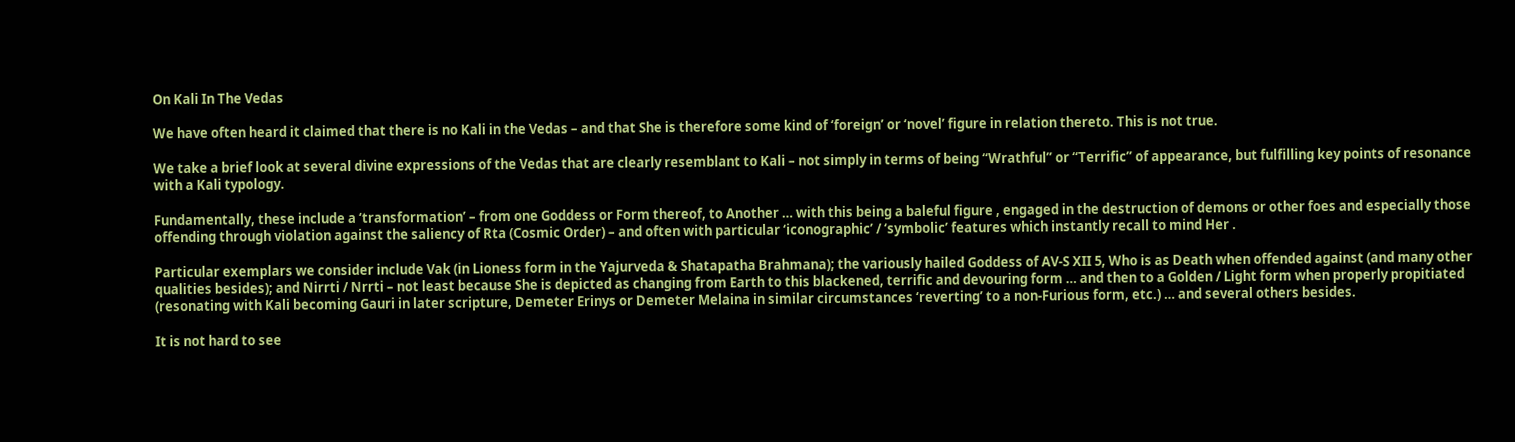On Kali In The Vedas

We have often heard it claimed that there is no Kali in the Vedas – and that She is therefore some kind of ‘foreign’ or ‘novel’ figure in relation thereto. This is not true.

We take a brief look at several divine expressions of the Vedas that are clearly resemblant to Kali – not simply in terms of being “Wrathful” or “Terrific” of appearance, but fulfilling key points of resonance with a Kali typology.

Fundamentally, these include a ‘transformation’ – from one Goddess or Form thereof, to Another … with this being a baleful figure , engaged in the destruction of demons or other foes and especially those offending through violation against the saliency of Rta (Cosmic Order) – and often with particular ‘iconographic’ / ‘symbolic’ features which instantly recall to mind Her .

Particular exemplars we consider include Vak (in Lioness form in the Yajurveda & Shatapatha Brahmana); the variously hailed Goddess of AV-S XII 5, Who is as Death when offended against (and many other qualities besides); and Nirrti / Nrrti – not least because She is depicted as changing from Earth to this blackened, terrific and devouring form … and then to a Golden / Light form when properly propitiated (resonating with Kali becoming Gauri in later scripture, Demeter Erinys or Demeter Melaina in similar circumstances ‘reverting’ to a non-Furious form, etc.) … and several others besides.

It is not hard to see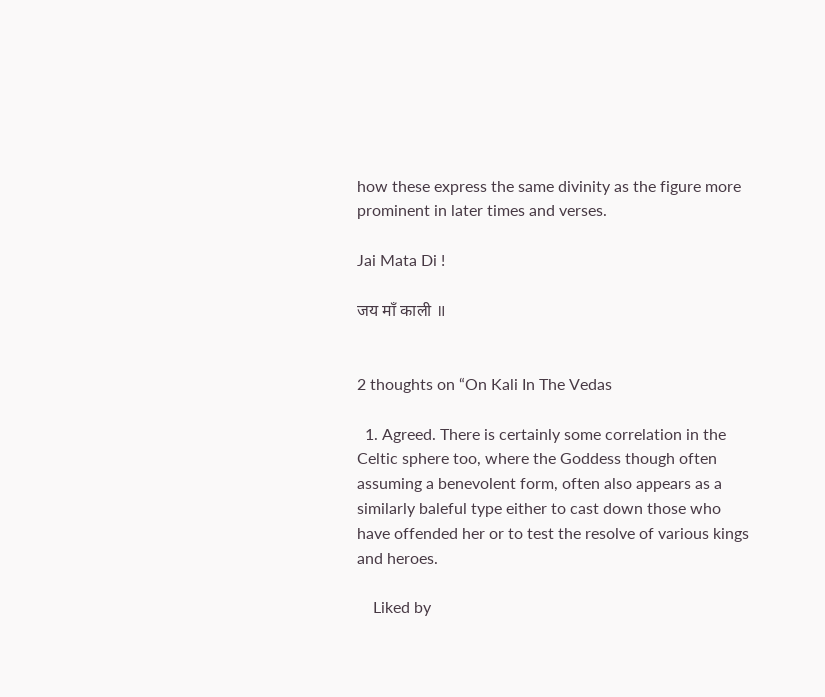how these express the same divinity as the figure more prominent in later times and verses.

Jai Mata Di !

जय माँ काली ॥


2 thoughts on “On Kali In The Vedas

  1. Agreed. There is certainly some correlation in the Celtic sphere too, where the Goddess though often assuming a benevolent form, often also appears as a similarly baleful type either to cast down those who have offended her or to test the resolve of various kings and heroes.

    Liked by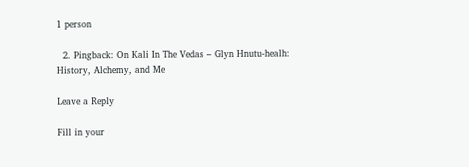1 person

  2. Pingback: On Kali In The Vedas – Glyn Hnutu-healh: History, Alchemy, and Me

Leave a Reply

Fill in your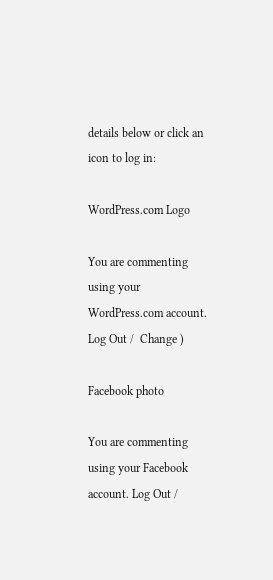details below or click an icon to log in:

WordPress.com Logo

You are commenting using your WordPress.com account. Log Out /  Change )

Facebook photo

You are commenting using your Facebook account. Log Out /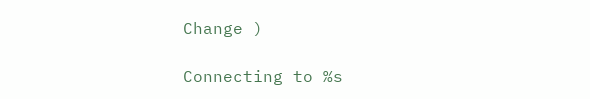Change )

Connecting to %s